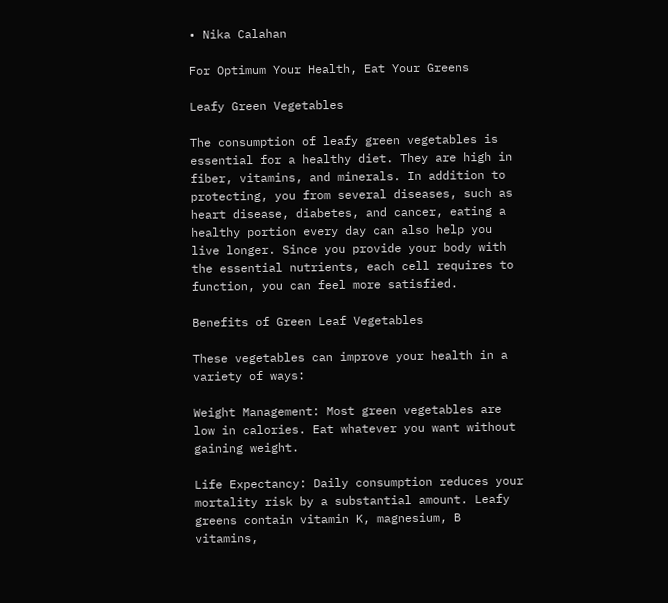• Nika Calahan

For Optimum Your Health, Eat Your Greens

Leafy Green Vegetables

The consumption of leafy green vegetables is essential for a healthy diet. They are high in fiber, vitamins, and minerals. In addition to protecting, you from several diseases, such as heart disease, diabetes, and cancer, eating a healthy portion every day can also help you live longer. Since you provide your body with the essential nutrients, each cell requires to function, you can feel more satisfied.

Benefits of Green Leaf Vegetables

These vegetables can improve your health in a variety of ways:

Weight Management: Most green vegetables are low in calories. Eat whatever you want without gaining weight.

Life Expectancy: Daily consumption reduces your mortality risk by a substantial amount. Leafy greens contain vitamin K, magnesium, B vitamins,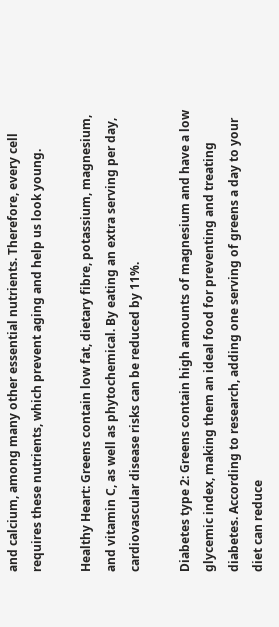and calcium, among many other essential nutrients. Therefore, every cell requires these nutrients, which prevent aging and help us look young.

Healthy Heart: Greens contain low fat, dietary fibre, potassium, magnesium, and vitamin C, as well as phytochemical. By eating an extra serving per day, cardiovascular disease risks can be reduced by 11%.

Diabetes type 2: Greens contain high amounts of magnesium and have a low glycemic index, making them an ideal food for preventing and treating diabetes. According to research, adding one serving of greens a day to your diet can reduce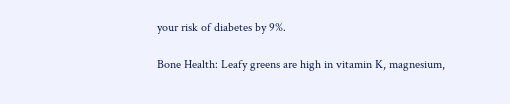your risk of diabetes by 9%.

Bone Health: Leafy greens are high in vitamin K, magnesium,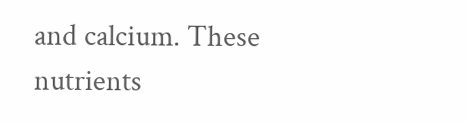and calcium. These nutrients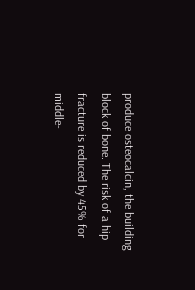produce osteocalcin, the building block of bone. The risk of a hip fracture is reduced by 45% for middle-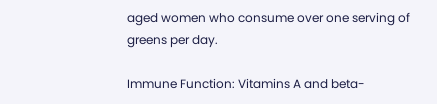aged women who consume over one serving of greens per day.

Immune Function: Vitamins A and beta-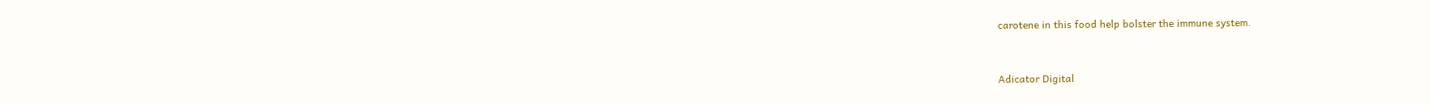carotene in this food help bolster the immune system.


Adicator Digital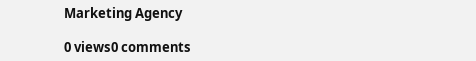Marketing Agency

0 views0 comments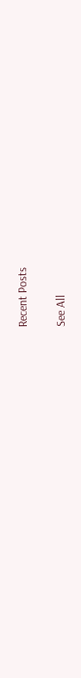Recent Posts

See All